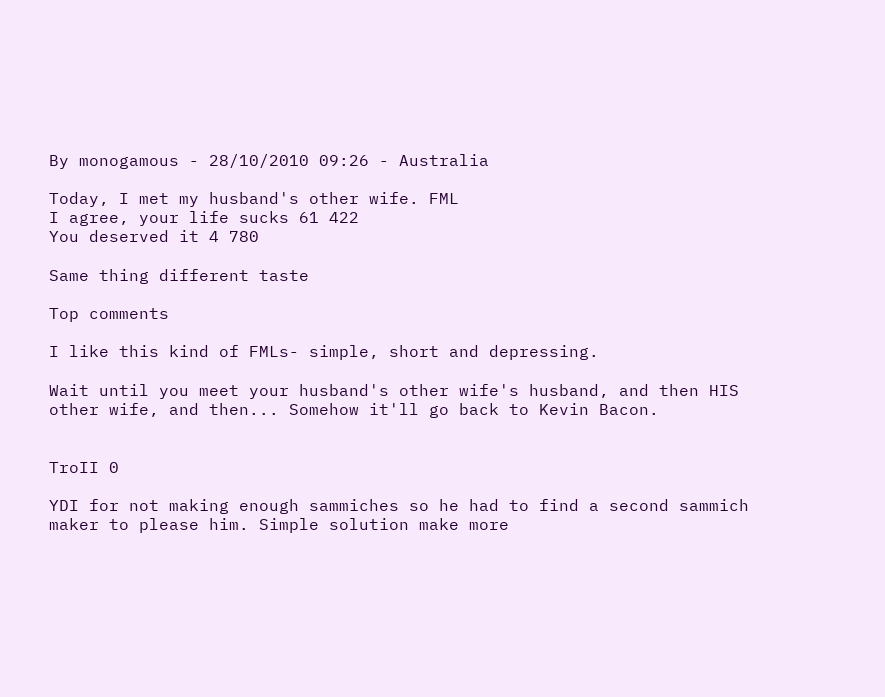By monogamous - 28/10/2010 09:26 - Australia

Today, I met my husband's other wife. FML
I agree, your life sucks 61 422
You deserved it 4 780

Same thing different taste

Top comments

I like this kind of FMLs- simple, short and depressing.

Wait until you meet your husband's other wife's husband, and then HIS other wife, and then... Somehow it'll go back to Kevin Bacon.


TroII 0

YDI for not making enough sammiches so he had to find a second sammich maker to please him. Simple solution make more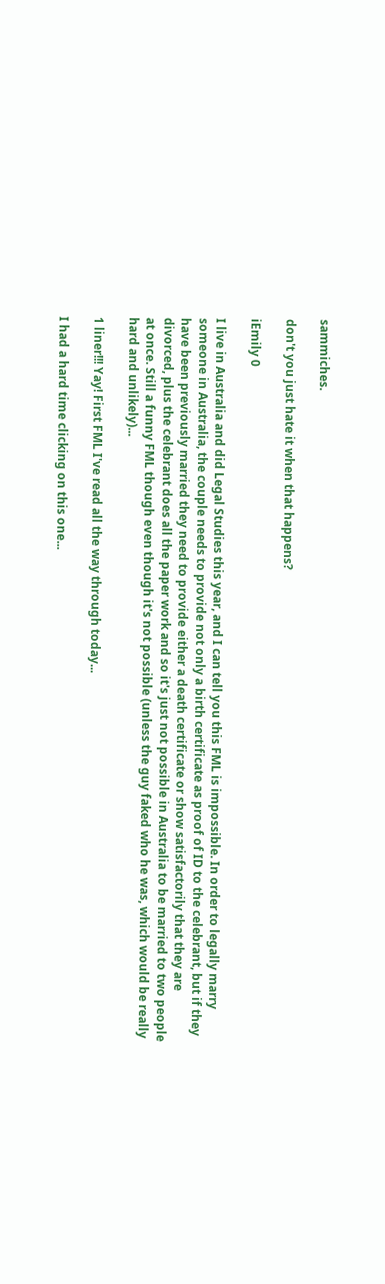sammiches.

don't you just hate it when that happens?

iEmily 0

I live in Australia and did Legal Studies this year, and I can tell you this FML is impossible. In order to legally marry someone in Australia, the couple needs to provide not only a birth certificate as proof of ID to the celebrant, but if they have been previously married they need to provide either a death certificate or show satisfactorily that they are divorced, plus the celebrant does all the paper work and so it's just not possible in Australia to be married to two people at once. Still a funny FML though even though it's not possible (unless the guy faked who he was, which would be really hard and unlikely)...

1 liner!!! Yay! First FML I've read all the way through today...

I had a hard time clicking on this one...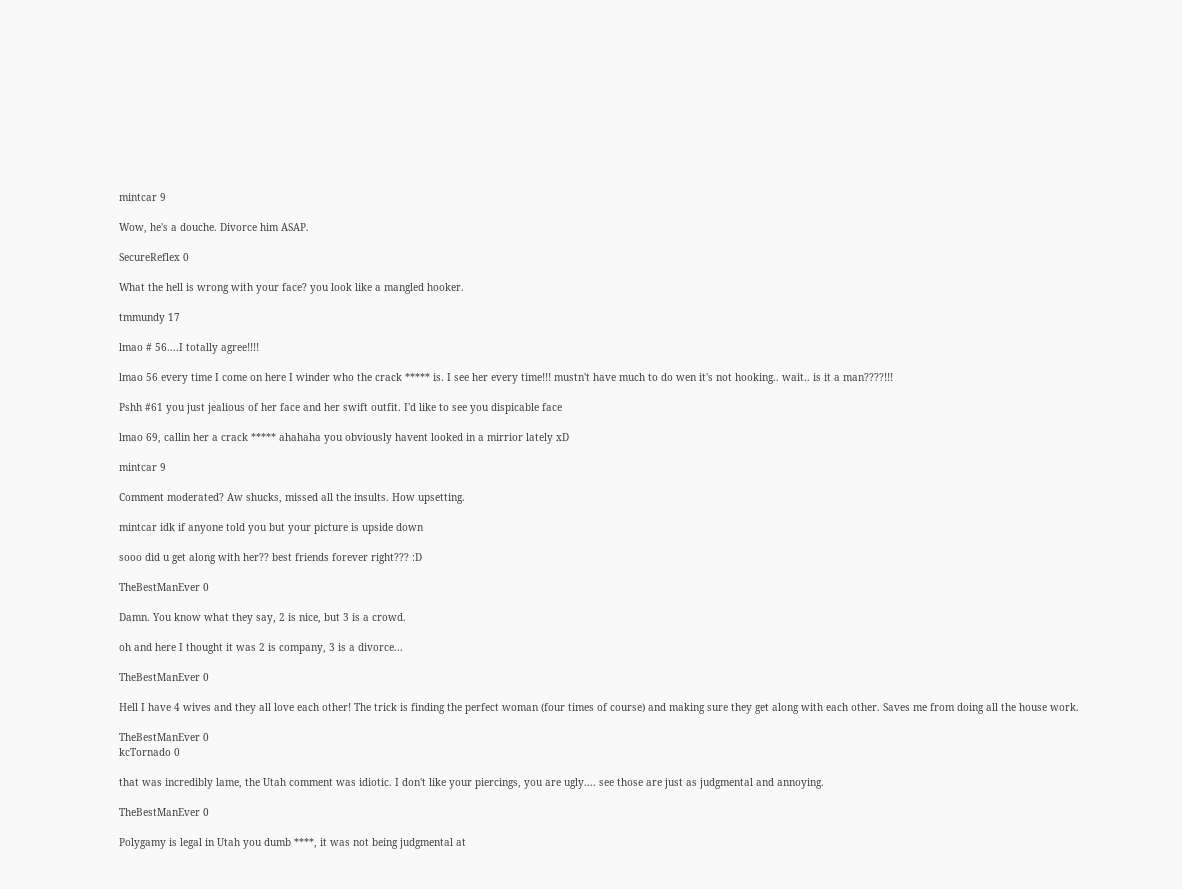mintcar 9

Wow, he's a douche. Divorce him ASAP.

SecureReflex 0

What the hell is wrong with your face? you look like a mangled hooker.

tmmundy 17

lmao # 56....I totally agree!!!!

lmao 56 every time I come on here I winder who the crack ***** is. I see her every time!!! mustn't have much to do wen it's not hooking.. wait.. is it a man????!!!

Pshh #61 you just jealious of her face and her swift outfit. I'd like to see you dispicable face

lmao 69, callin her a crack ***** ahahaha you obviously havent looked in a mirrior lately xD

mintcar 9

Comment moderated? Aw shucks, missed all the insults. How upsetting.

mintcar idk if anyone told you but your picture is upside down

sooo did u get along with her?? best friends forever right??? :D

TheBestManEver 0

Damn. You know what they say, 2 is nice, but 3 is a crowd.

oh and here I thought it was 2 is company, 3 is a divorce...

TheBestManEver 0

Hell I have 4 wives and they all love each other! The trick is finding the perfect woman (four times of course) and making sure they get along with each other. Saves me from doing all the house work.

TheBestManEver 0
kcTornado 0

that was incredibly lame, the Utah comment was idiotic. I don't like your piercings, you are ugly.... see those are just as judgmental and annoying.

TheBestManEver 0

Polygamy is legal in Utah you dumb ****, it was not being judgmental at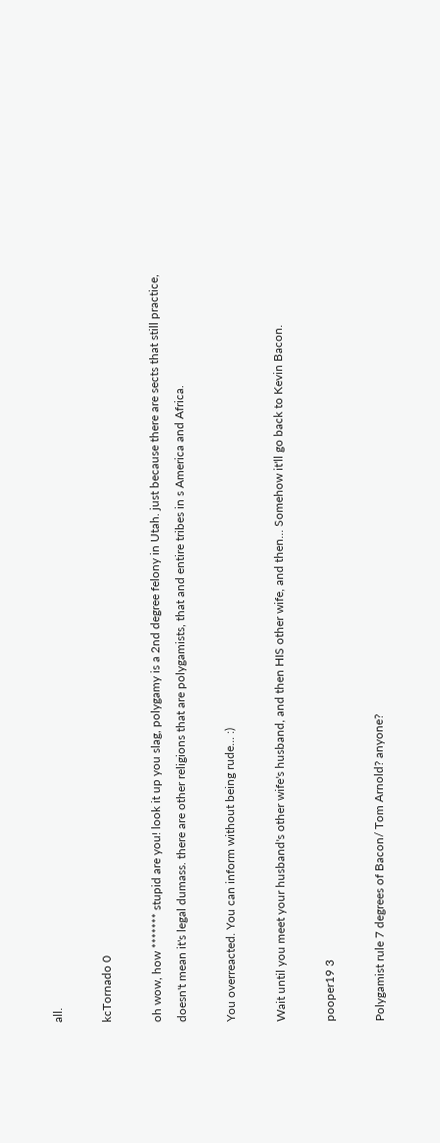all.

kcTornado 0

oh wow, how ******* stupid are you! look it up you slag, polygamy is a 2nd degree felony in Utah. just because there are sects that still practice, doesn't mean it's legal dumass. there are other religions that are polygamists, that and entire tribes in s America and Africa.

You overreacted. You can inform without being rude... :)

Wait until you meet your husband's other wife's husband, and then HIS other wife, and then... Somehow it'll go back to Kevin Bacon.

pooper19 3

Polygamist rule 7 degrees of Bacon/ Tom Arnold? anyone?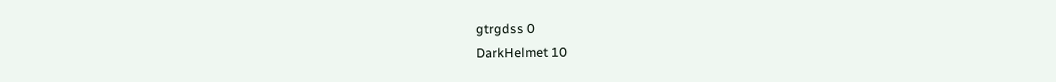gtrgdss 0
DarkHelmet 10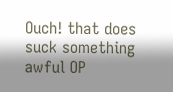Ouch! that does suck something awful OP